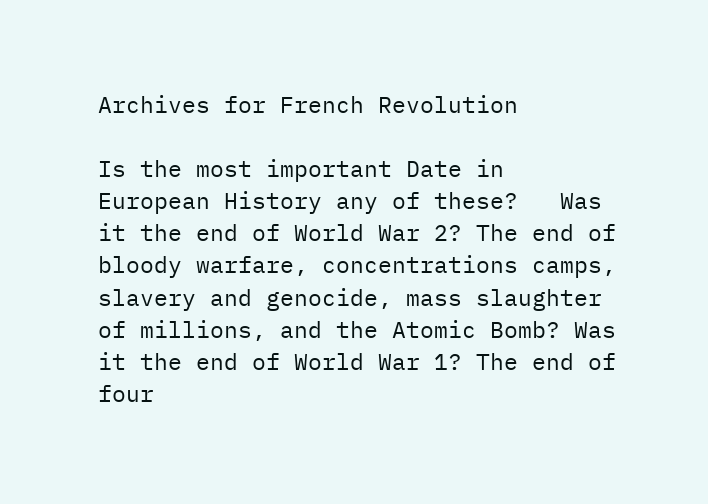Archives for French Revolution

Is the most important Date in European History any of these?   Was it the end of World War 2? The end of bloody warfare, concentrations camps, slavery and genocide, mass slaughter of millions, and the Atomic Bomb? Was it the end of World War 1? The end of four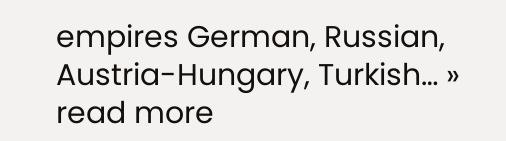empires German, Russian, Austria-Hungary, Turkish… » read more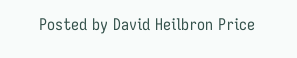Posted by David Heilbron Price